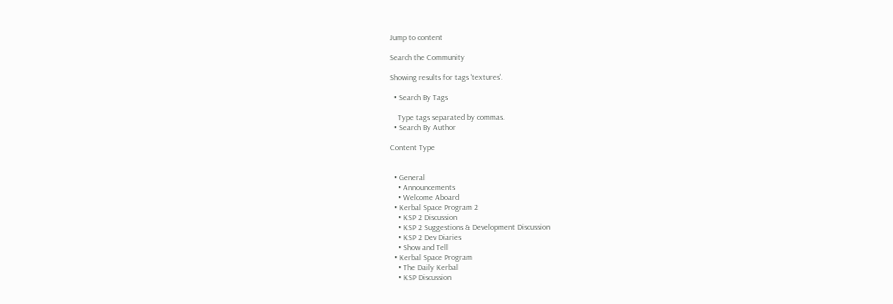Jump to content

Search the Community

Showing results for tags 'textures'.

  • Search By Tags

    Type tags separated by commas.
  • Search By Author

Content Type


  • General
    • Announcements
    • Welcome Aboard
  • Kerbal Space Program 2
    • KSP 2 Discussion
    • KSP 2 Suggestions & Development Discussion
    • KSP 2 Dev Diaries
    • Show and Tell
  • Kerbal Space Program
    • The Daily Kerbal
    • KSP Discussion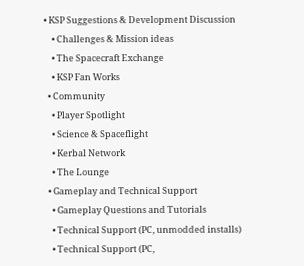• KSP Suggestions & Development Discussion
    • Challenges & Mission ideas
    • The Spacecraft Exchange
    • KSP Fan Works
  • Community
    • Player Spotlight
    • Science & Spaceflight
    • Kerbal Network
    • The Lounge
  • Gameplay and Technical Support
    • Gameplay Questions and Tutorials
    • Technical Support (PC, unmodded installs)
    • Technical Support (PC,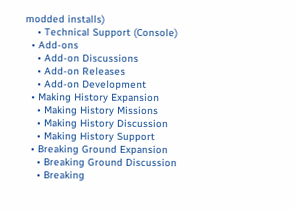modded installs)
    • Technical Support (Console)
  • Add-ons
    • Add-on Discussions
    • Add-on Releases
    • Add-on Development
  • Making History Expansion
    • Making History Missions
    • Making History Discussion
    • Making History Support
  • Breaking Ground Expansion
    • Breaking Ground Discussion
    • Breaking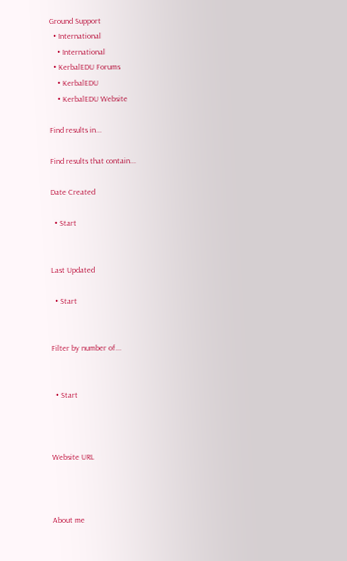Ground Support
  • International
    • International
  • KerbalEDU Forums
    • KerbalEDU
    • KerbalEDU Website

Find results in...

Find results that contain...

Date Created

  • Start


Last Updated

  • Start


Filter by number of...


  • Start



Website URL



About me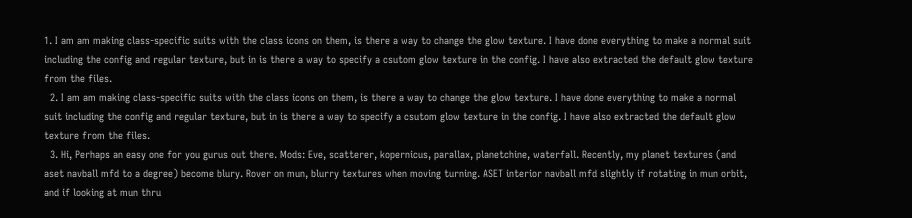1. I am am making class-specific suits with the class icons on them, is there a way to change the glow texture. I have done everything to make a normal suit including the config and regular texture, but in is there a way to specify a csutom glow texture in the config. I have also extracted the default glow texture from the files.
  2. I am am making class-specific suits with the class icons on them, is there a way to change the glow texture. I have done everything to make a normal suit including the config and regular texture, but in is there a way to specify a csutom glow texture in the config. I have also extracted the default glow texture from the files.
  3. Hi, Perhaps an easy one for you gurus out there. Mods: Eve, scatterer, kopernicus, parallax, planetchine, waterfall. Recently, my planet textures (and aset navball mfd to a degree) become blury. Rover on mun, blurry textures when moving turning. ASET interior navball mfd slightly if rotating in mun orbit, and if looking at mun thru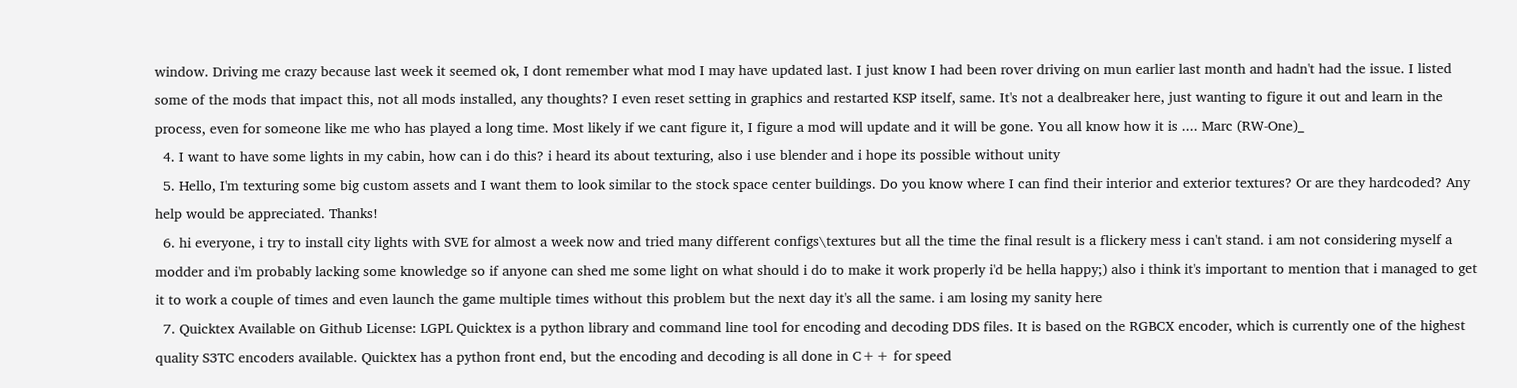window. Driving me crazy because last week it seemed ok, I dont remember what mod I may have updated last. I just know I had been rover driving on mun earlier last month and hadn't had the issue. I listed some of the mods that impact this, not all mods installed, any thoughts? I even reset setting in graphics and restarted KSP itself, same. It's not a dealbreaker here, just wanting to figure it out and learn in the process, even for someone like me who has played a long time. Most likely if we cant figure it, I figure a mod will update and it will be gone. You all know how it is .... Marc (RW-One)_
  4. I want to have some lights in my cabin, how can i do this? i heard its about texturing, also i use blender and i hope its possible without unity
  5. Hello, I'm texturing some big custom assets and I want them to look similar to the stock space center buildings. Do you know where I can find their interior and exterior textures? Or are they hardcoded? Any help would be appreciated. Thanks!
  6. hi everyone, i try to install city lights with SVE for almost a week now and tried many different configs\textures but all the time the final result is a flickery mess i can't stand. i am not considering myself a modder and i'm probably lacking some knowledge so if anyone can shed me some light on what should i do to make it work properly i'd be hella happy;) also i think it's important to mention that i managed to get it to work a couple of times and even launch the game multiple times without this problem but the next day it's all the same. i am losing my sanity here
  7. Quicktex Available on Github License: LGPL Quicktex is a python library and command line tool for encoding and decoding DDS files. It is based on the RGBCX encoder, which is currently one of the highest quality S3TC encoders available. Quicktex has a python front end, but the encoding and decoding is all done in C++ for speed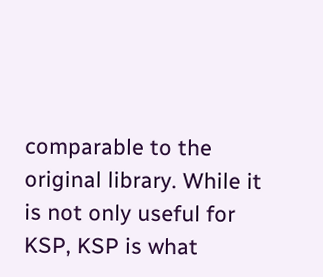comparable to the original library. While it is not only useful for KSP, KSP is what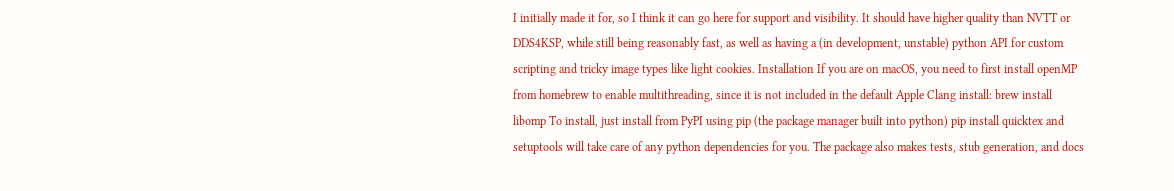I initially made it for, so I think it can go here for support and visibility. It should have higher quality than NVTT or DDS4KSP, while still being reasonably fast, as well as having a (in development, unstable) python API for custom scripting and tricky image types like light cookies. Installation If you are on macOS, you need to first install openMP from homebrew to enable multithreading, since it is not included in the default Apple Clang install: brew install libomp To install, just install from PyPI using pip (the package manager built into python) pip install quicktex and setuptools will take care of any python dependencies for you. The package also makes tests, stub generation, and docs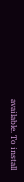available. To install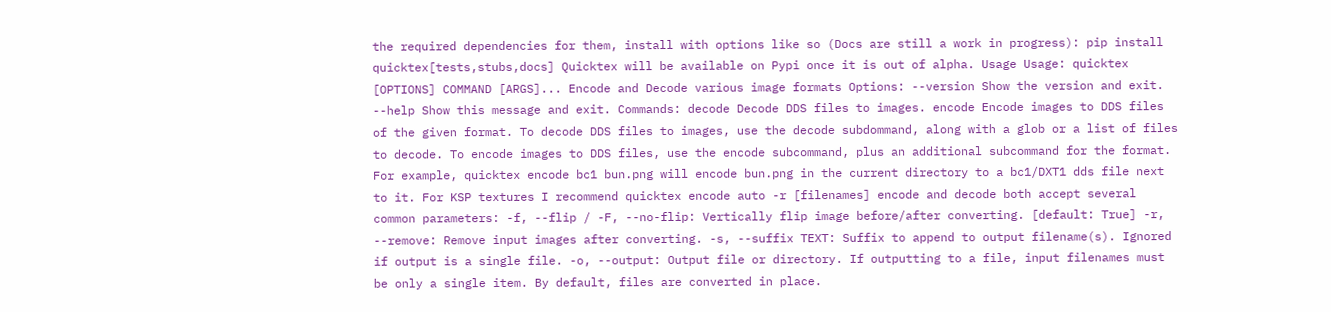the required dependencies for them, install with options like so (Docs are still a work in progress): pip install quicktex[tests,stubs,docs] Quicktex will be available on Pypi once it is out of alpha. Usage Usage: quicktex [OPTIONS] COMMAND [ARGS]... Encode and Decode various image formats Options: --version Show the version and exit. --help Show this message and exit. Commands: decode Decode DDS files to images. encode Encode images to DDS files of the given format. To decode DDS files to images, use the decode subdommand, along with a glob or a list of files to decode. To encode images to DDS files, use the encode subcommand, plus an additional subcommand for the format. For example, quicktex encode bc1 bun.png will encode bun.png in the current directory to a bc1/DXT1 dds file next to it. For KSP textures I recommend quicktex encode auto -r [filenames] encode and decode both accept several common parameters: -f, --flip / -F, --no-flip: Vertically flip image before/after converting. [default: True] -r, --remove: Remove input images after converting. -s, --suffix TEXT: Suffix to append to output filename(s). Ignored if output is a single file. -o, --output: Output file or directory. If outputting to a file, input filenames must be only a single item. By default, files are converted in place.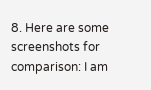8. Here are some screenshots for comparison: I am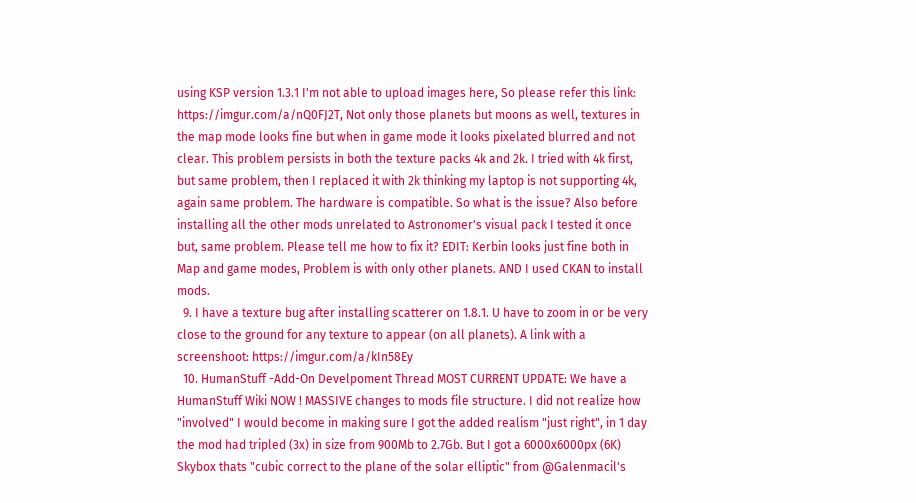using KSP version 1.3.1 I'm not able to upload images here, So please refer this link: https://imgur.com/a/nQ0FJ2T, Not only those planets but moons as well, textures in the map mode looks fine but when in game mode it looks pixelated blurred and not clear. This problem persists in both the texture packs 4k and 2k. I tried with 4k first, but same problem, then I replaced it with 2k thinking my laptop is not supporting 4k, again same problem. The hardware is compatible. So what is the issue? Also before installing all the other mods unrelated to Astronomer's visual pack I tested it once but, same problem. Please tell me how to fix it? EDIT: Kerbin looks just fine both in Map and game modes, Problem is with only other planets. AND I used CKAN to install mods.
  9. I have a texture bug after installing scatterer on 1.8.1. U have to zoom in or be very close to the ground for any texture to appear (on all planets). A link with a screenshoot: https://imgur.com/a/kIn58Ey
  10. HumanStuff -Add-On Develpoment Thread MOST CURRENT UPDATE: We have a HumanStuff Wiki NOW ! MASSIVE changes to mods file structure. I did not realize how "involved" I would become in making sure I got the added realism "just right", in 1 day the mod had tripled (3x) in size from 900Mb to 2.7Gb. But I got a 6000x6000px (6K) Skybox thats "cubic correct to the plane of the solar elliptic" from @Galenmacil's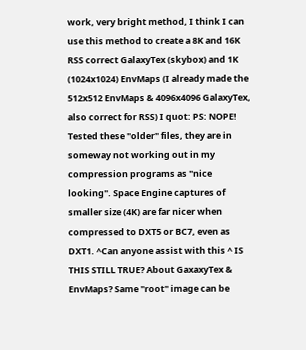work, very bright method, I think I can use this method to create a 8K and 16K RSS correct GalaxyTex (skybox) and 1K (1024x1024) EnvMaps (I already made the 512x512 EnvMaps & 4096x4096 GalaxyTex, also correct for RSS) I quot: PS: NOPE! Tested these "older" files, they are in someway not working out in my compression programs as "nice looking". Space Engine captures of smaller size (4K) are far nicer when compressed to DXT5 or BC7, even as DXT1. ^Can anyone assist with this ^ IS THIS STILL TRUE? About GaxaxyTex & EnvMaps? Same "root" image can be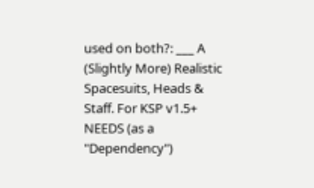used on both?: ___ A (Slightly More) Realistic Spacesuits, Heads & Staff. For KSP v1.5+ NEEDS (as a "Dependency")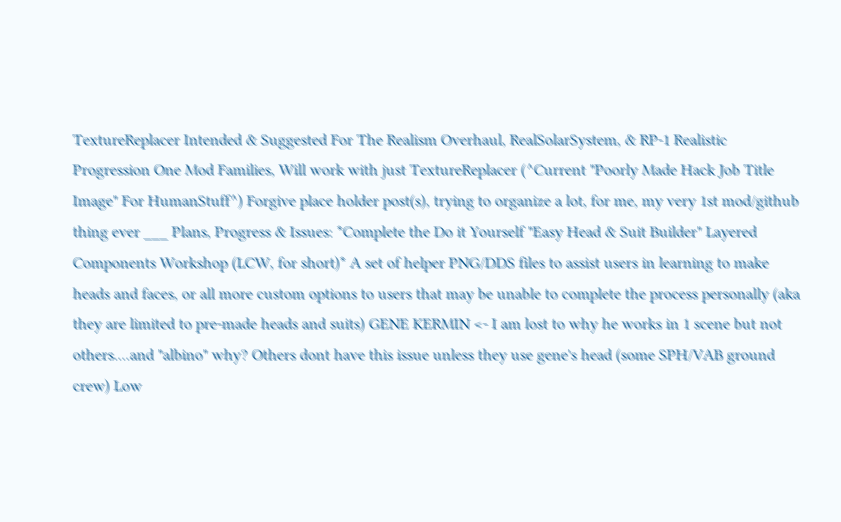TextureReplacer Intended & Suggested For The Realism Overhaul, RealSolarSystem, & RP-1 Realistic Progression One Mod Families, Will work with just TextureReplacer (^Current "Poorly Made Hack Job Title Image" For HumanStuff^) Forgive place holder post(s), trying to organize a lot, for me, my very 1st mod/github thing ever ___ Plans, Progress & Issues: *Complete the Do it Yourself "Easy Head & Suit Builder" Layered Components Workshop (LCW, for short)* A set of helper PNG/DDS files to assist users in learning to make heads and faces, or all more custom options to users that may be unable to complete the process personally (aka they are limited to pre-made heads and suits) GENE KERMIN <- I am lost to why he works in 1 scene but not others....and "albino" why? Others dont have this issue unless they use gene's head (some SPH/VAB ground crew) Low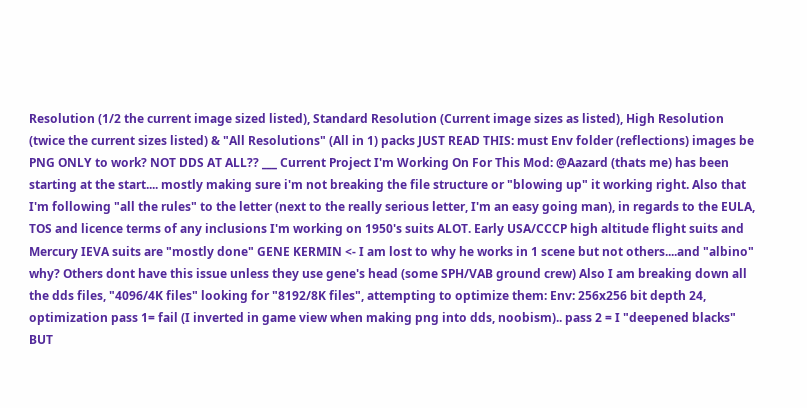Resolution (1/2 the current image sized listed), Standard Resolution (Current image sizes as listed), High Resolution (twice the current sizes listed) & "All Resolutions" (All in 1) packs JUST READ THIS: must Env folder (reflections) images be PNG ONLY to work? NOT DDS AT ALL?? ___ Current Project I'm Working On For This Mod: @Aazard (thats me) has been starting at the start.... mostly making sure i'm not breaking the file structure or "blowing up" it working right. Also that I'm following "all the rules" to the letter (next to the really serious letter, I'm an easy going man), in regards to the EULA, TOS and licence terms of any inclusions I'm working on 1950's suits ALOT. Early USA/CCCP high altitude flight suits and Mercury IEVA suits are "mostly done" GENE KERMIN <- I am lost to why he works in 1 scene but not others....and "albino" why? Others dont have this issue unless they use gene's head (some SPH/VAB ground crew) Also I am breaking down all the dds files, "4096/4K files" looking for "8192/8K files", attempting to optimize them: Env: 256x256 bit depth 24, optimization pass 1= fail (I inverted in game view when making png into dds, noobism).. pass 2 = I "deepened blacks" BUT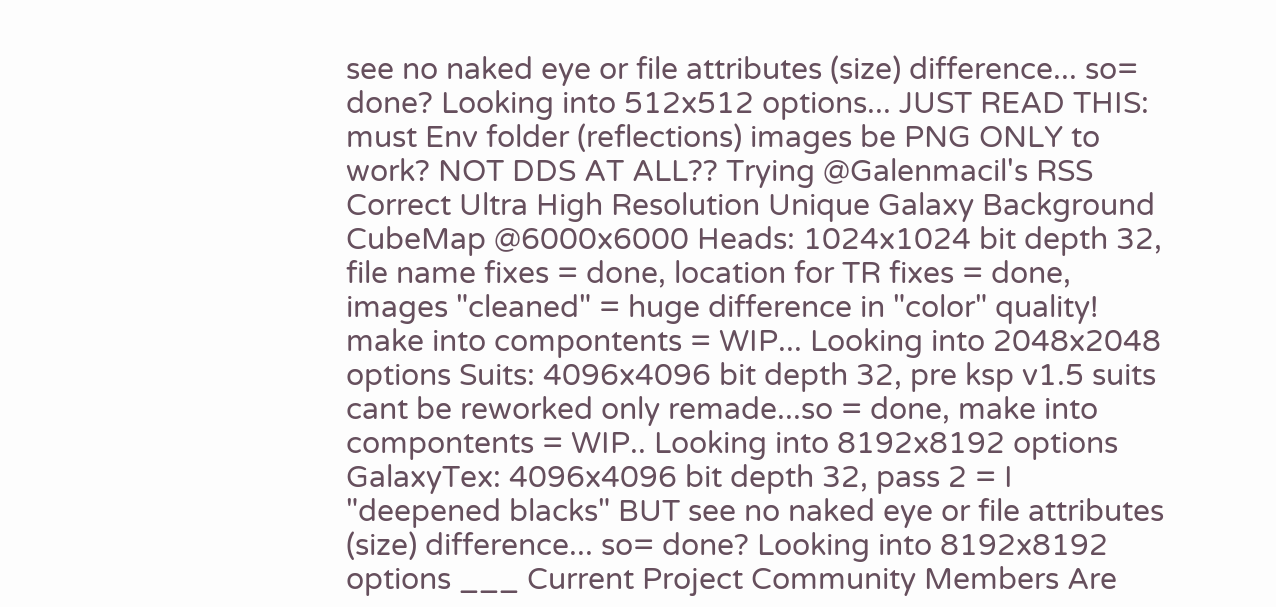see no naked eye or file attributes (size) difference... so= done? Looking into 512x512 options... JUST READ THIS: must Env folder (reflections) images be PNG ONLY to work? NOT DDS AT ALL?? Trying @Galenmacil's RSS Correct Ultra High Resolution Unique Galaxy Background CubeMap @6000x6000 Heads: 1024x1024 bit depth 32, file name fixes = done, location for TR fixes = done, images "cleaned" = huge difference in "color" quality! make into compontents = WIP... Looking into 2048x2048 options Suits: 4096x4096 bit depth 32, pre ksp v1.5 suits cant be reworked only remade...so = done, make into compontents = WIP.. Looking into 8192x8192 options GalaxyTex: 4096x4096 bit depth 32, pass 2 = I "deepened blacks" BUT see no naked eye or file attributes (size) difference... so= done? Looking into 8192x8192 options ___ Current Project Community Members Are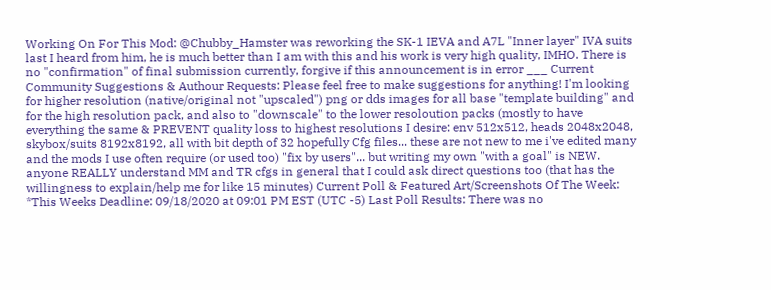Working On For This Mod: @Chubby_Hamster was reworking the SK-1 IEVA and A7L "Inner layer" IVA suits last I heard from him, he is much better than I am with this and his work is very high quality, IMHO. There is no "confirmation" of final submission currently, forgive if this announcement is in error ___ Current Community Suggestions & Authour Requests: Please feel free to make suggestions for anything! I'm looking for higher resolution (native/original not "upscaled") png or dds images for all base "template building" and for the high resolution pack, and also to "downscale" to the lower resoloution packs (mostly to have everything the same & PREVENT quality loss to highest resolutions I desire: env 512x512, heads 2048x2048, skybox/suits 8192x8192, all with bit depth of 32 hopefully Cfg files... these are not new to me i've edited many and the mods I use often require (or used too) "fix by users"... but writing my own "with a goal" is NEW. anyone REALLY understand MM and TR cfgs in general that I could ask direct questions too (that has the willingness to explain/help me for like 15 minutes) Current Poll & Featured Art/Screenshots Of The Week: *This Weeks Deadline: 09/18/2020 at 09:01 PM EST (UTC -5) Last Poll Results: There was no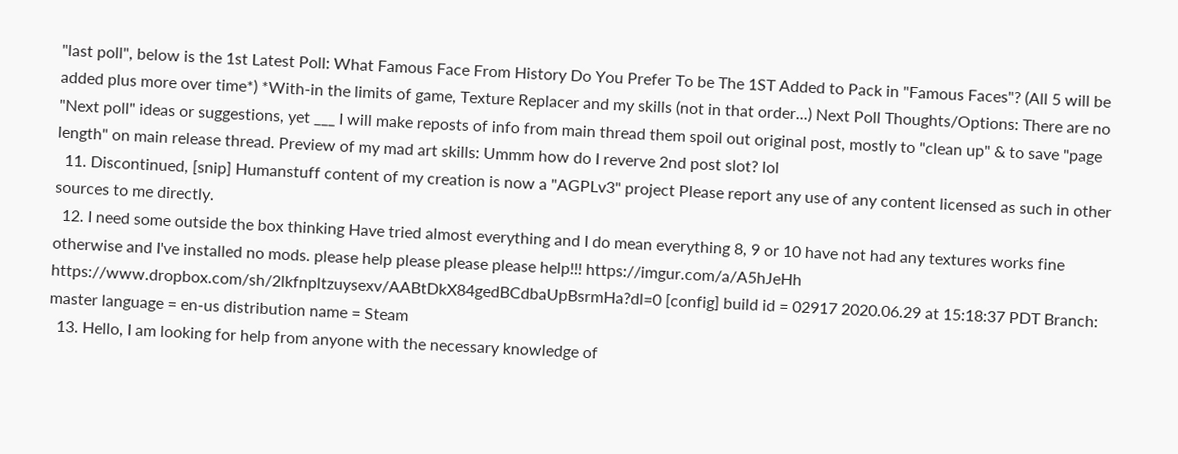"last poll", below is the 1st Latest Poll: What Famous Face From History Do You Prefer To be The 1ST Added to Pack in "Famous Faces"? (All 5 will be added plus more over time*) *With-in the limits of game, Texture Replacer and my skills (not in that order...) Next Poll Thoughts/Options: There are no "Next poll" ideas or suggestions, yet ___ I will make reposts of info from main thread them spoil out original post, mostly to "clean up" & to save "page length" on main release thread. Preview of my mad art skills: Ummm how do I reverve 2nd post slot? lol
  11. Discontinued, [snip] Humanstuff content of my creation is now a "AGPLv3" project Please report any use of any content licensed as such in other sources to me directly.
  12. I need some outside the box thinking Have tried almost everything and I do mean everything 8, 9 or 10 have not had any textures works fine otherwise and I've installed no mods. please help please please please help!!! https://imgur.com/a/A5hJeHh https://www.dropbox.com/sh/2lkfnpltzuysexv/AABtDkX84gedBCdbaUpBsrmHa?dl=0 [config] build id = 02917 2020.06.29 at 15:18:37 PDT Branch: master language = en-us distribution name = Steam
  13. Hello, I am looking for help from anyone with the necessary knowledge of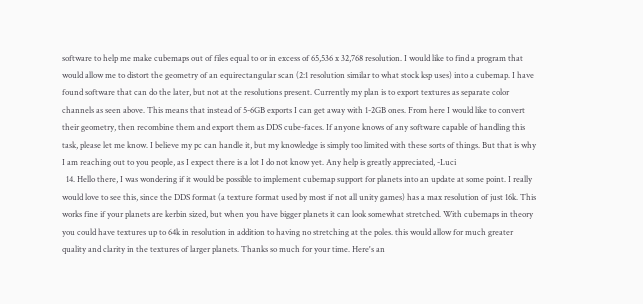software to help me make cubemaps out of files equal to or in excess of 65,536 x 32,768 resolution. I would like to find a program that would allow me to distort the geometry of an equirectangular scan (2:1 resolution similar to what stock ksp uses) into a cubemap. I have found software that can do the later, but not at the resolutions present. Currently my plan is to export textures as separate color channels as seen above. This means that instead of 5-6GB exports I can get away with 1-2GB ones. From here I would like to convert their geometry, then recombine them and export them as DDS cube-faces. If anyone knows of any software capable of handling this task, please let me know. I believe my pc can handle it, but my knowledge is simply too limited with these sorts of things. But that is why I am reaching out to you people, as I expect there is a lot I do not know yet. Any help is greatly appreciated, -Luci
  14. Hello there, I was wondering if it would be possible to implement cubemap support for planets into an update at some point. I really would love to see this, since the DDS format (a texture format used by most if not all unity games) has a max resolution of just 16k. This works fine if your planets are kerbin sized, but when you have bigger planets it can look somewhat stretched. With cubemaps in theory you could have textures up to 64k in resolution in addition to having no stretching at the poles. this would allow for much greater quality and clarity in the textures of larger planets. Thanks so much for your time. Here's an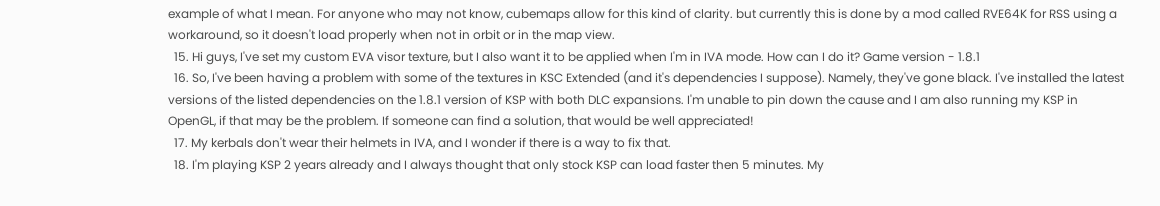example of what I mean. For anyone who may not know, cubemaps allow for this kind of clarity. but currently this is done by a mod called RVE64K for RSS using a workaround, so it doesn't load properly when not in orbit or in the map view.
  15. Hi guys, I've set my custom EVA visor texture, but I also want it to be applied when I'm in IVA mode. How can I do it? Game version - 1.8.1
  16. So, I've been having a problem with some of the textures in KSC Extended (and it's dependencies I suppose). Namely, they've gone black. I've installed the latest versions of the listed dependencies on the 1.8.1 version of KSP with both DLC expansions. I'm unable to pin down the cause and I am also running my KSP in OpenGL, if that may be the problem. If someone can find a solution, that would be well appreciated!
  17. My kerbals don't wear their helmets in IVA, and I wonder if there is a way to fix that.
  18. I'm playing KSP 2 years already and I always thought that only stock KSP can load faster then 5 minutes. My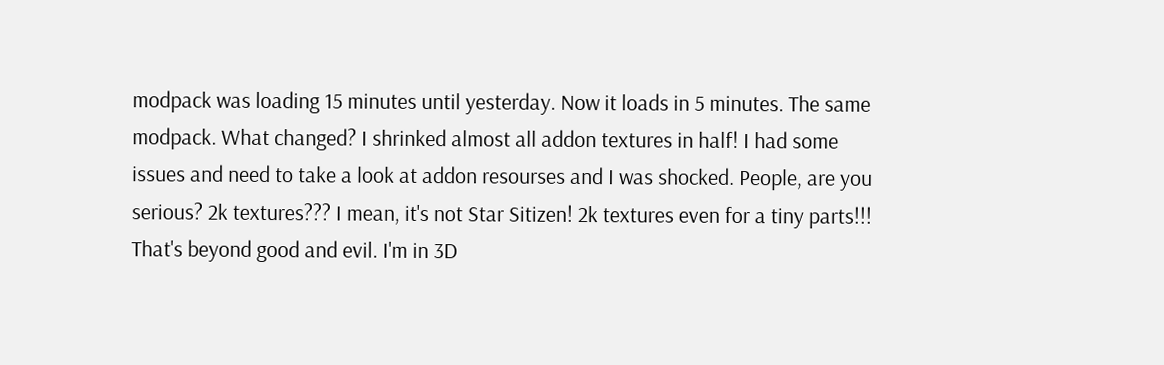modpack was loading 15 minutes until yesterday. Now it loads in 5 minutes. The same modpack. What changed? I shrinked almost all addon textures in half! I had some issues and need to take a look at addon resourses and I was shocked. People, are you serious? 2k textures??? I mean, it's not Star Sitizen! 2k textures even for a tiny parts!!! That's beyond good and evil. I'm in 3D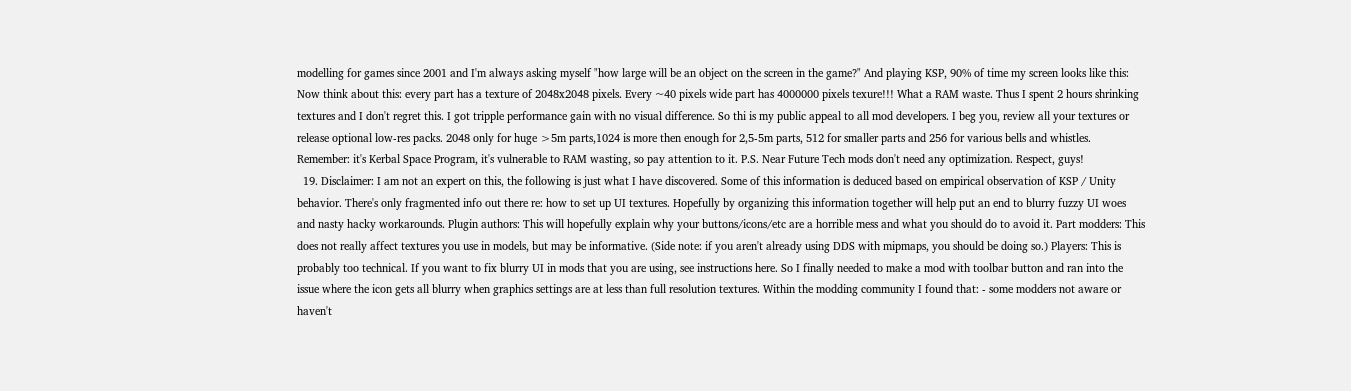modelling for games since 2001 and I'm always asking myself "how large will be an object on the screen in the game?" And playing KSP, 90% of time my screen looks like this: Now think about this: every part has a texture of 2048x2048 pixels. Every ~40 pixels wide part has 4000000 pixels texure!!! What a RAM waste. Thus I spent 2 hours shrinking textures and I don't regret this. I got tripple performance gain with no visual difference. So thi is my public appeal to all mod developers. I beg you, review all your textures or release optional low-res packs. 2048 only for huge >5m parts,1024 is more then enough for 2,5-5m parts, 512 for smaller parts and 256 for various bells and whistles. Remember: it's Kerbal Space Program, it's vulnerable to RAM wasting, so pay attention to it. P.S. Near Future Tech mods don't need any optimization. Respect, guys!
  19. Disclaimer: I am not an expert on this, the following is just what I have discovered. Some of this information is deduced based on empirical observation of KSP / Unity behavior. There's only fragmented info out there re: how to set up UI textures. Hopefully by organizing this information together will help put an end to blurry fuzzy UI woes and nasty hacky workarounds. Plugin authors: This will hopefully explain why your buttons/icons/etc are a horrible mess and what you should do to avoid it. Part modders: This does not really affect textures you use in models, but may be informative. (Side note: if you aren't already using DDS with mipmaps, you should be doing so.) Players: This is probably too technical. If you want to fix blurry UI in mods that you are using, see instructions here. So I finally needed to make a mod with toolbar button and ran into the issue where the icon gets all blurry when graphics settings are at less than full resolution textures. Within the modding community I found that: - some modders not aware or haven't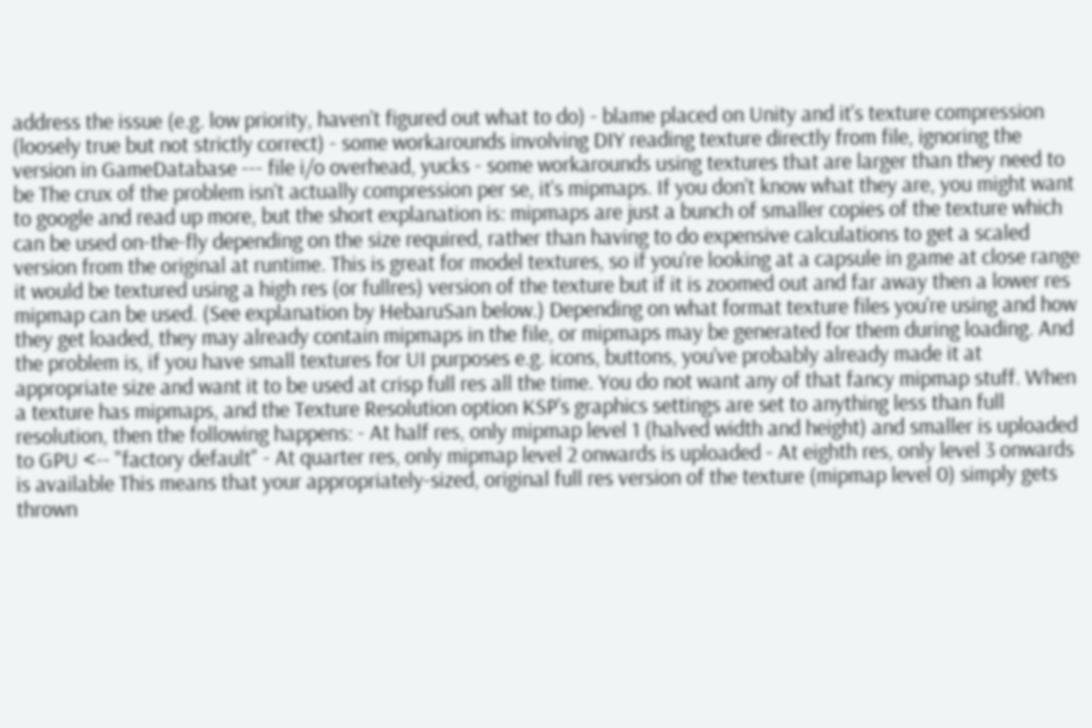address the issue (e.g. low priority, haven't figured out what to do) - blame placed on Unity and it's texture compression (loosely true but not strictly correct) - some workarounds involving DIY reading texture directly from file, ignoring the version in GameDatabase --- file i/o overhead, yucks - some workarounds using textures that are larger than they need to be The crux of the problem isn't actually compression per se, it's mipmaps. If you don't know what they are, you might want to google and read up more, but the short explanation is: mipmaps are just a bunch of smaller copies of the texture which can be used on-the-fly depending on the size required, rather than having to do expensive calculations to get a scaled version from the original at runtime. This is great for model textures, so if you're looking at a capsule in game at close range it would be textured using a high res (or fullres) version of the texture but if it is zoomed out and far away then a lower res mipmap can be used. (See explanation by HebaruSan below.) Depending on what format texture files you're using and how they get loaded, they may already contain mipmaps in the file, or mipmaps may be generated for them during loading. And the problem is, if you have small textures for UI purposes e.g. icons, buttons, you've probably already made it at appropriate size and want it to be used at crisp full res all the time. You do not want any of that fancy mipmap stuff. When a texture has mipmaps, and the Texture Resolution option KSP's graphics settings are set to anything less than full resolution, then the following happens: - At half res, only mipmap level 1 (halved width and height) and smaller is uploaded to GPU <-- "factory default" - At quarter res, only mipmap level 2 onwards is uploaded - At eighth res, only level 3 onwards is available This means that your appropriately-sized, original full res version of the texture (mipmap level 0) simply gets thrown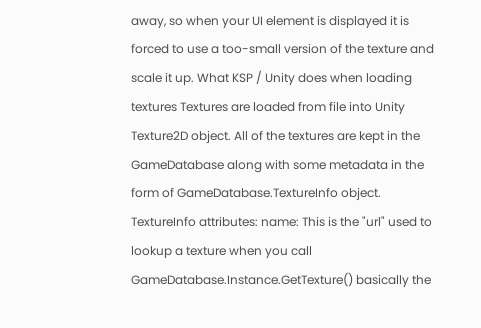away, so when your UI element is displayed it is forced to use a too-small version of the texture and scale it up. What KSP / Unity does when loading textures Textures are loaded from file into Unity Texture2D object. All of the textures are kept in the GameDatabase along with some metadata in the form of GameDatabase.TextureInfo object. TextureInfo attributes: name: This is the "url" used to lookup a texture when you call GameDatabase.Instance.GetTexture() basically the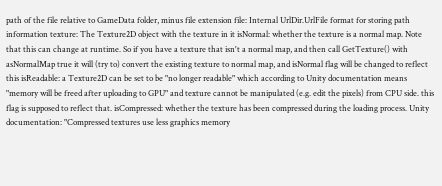path of the file relative to GameData folder, minus file extension file: Internal UrlDir.UrlFile format for storing path information texture: The Texture2D object with the texture in it isNormal: whether the texture is a normal map. Note that this can change at runtime. So if you have a texture that isn't a normal map, and then call GetTexture() with asNormalMap true it will (try to) convert the existing texture to normal map, and isNormal flag will be changed to reflect this isReadable: a Texture2D can be set to be "no longer readable" which according to Unity documentation means "memory will be freed after uploading to GPU" and texture cannot be manipulated (e.g. edit the pixels) from CPU side. this flag is supposed to reflect that. isCompressed: whether the texture has been compressed during the loading process. Unity documentation: "Compressed textures use less graphics memory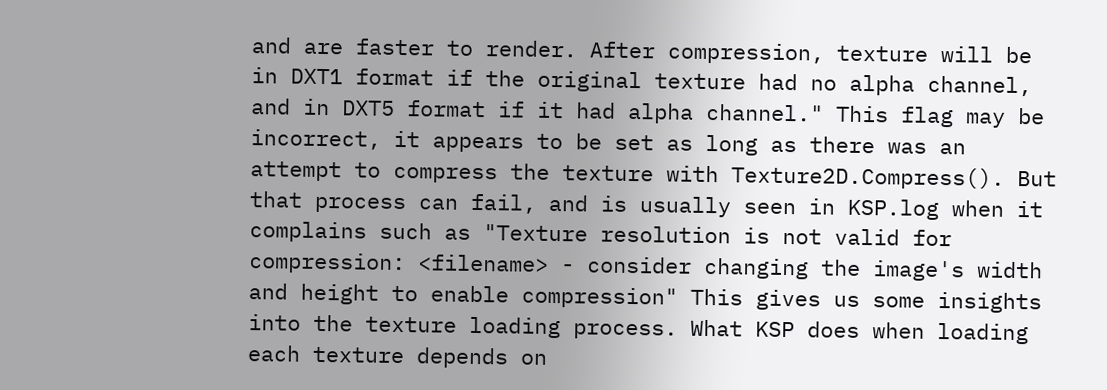and are faster to render. After compression, texture will be in DXT1 format if the original texture had no alpha channel, and in DXT5 format if it had alpha channel." This flag may be incorrect, it appears to be set as long as there was an attempt to compress the texture with Texture2D.Compress(). But that process can fail, and is usually seen in KSP.log when it complains such as "Texture resolution is not valid for compression: <filename> - consider changing the image's width and height to enable compression" This gives us some insights into the texture loading process. What KSP does when loading each texture depends on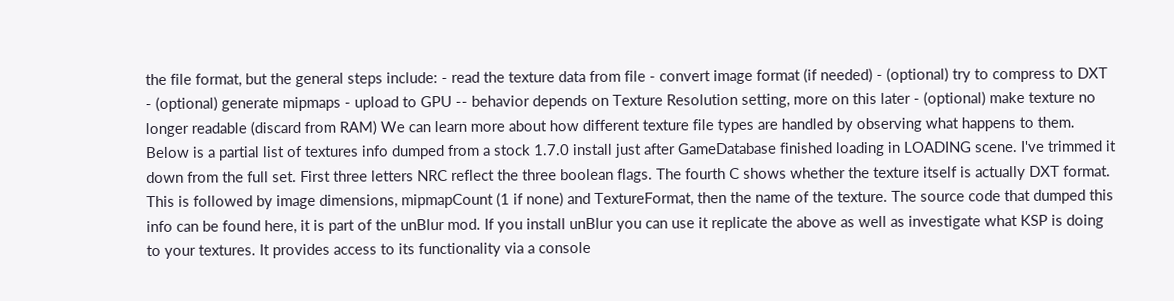the file format, but the general steps include: - read the texture data from file - convert image format (if needed) - (optional) try to compress to DXT - (optional) generate mipmaps - upload to GPU -- behavior depends on Texture Resolution setting, more on this later - (optional) make texture no longer readable (discard from RAM) We can learn more about how different texture file types are handled by observing what happens to them. Below is a partial list of textures info dumped from a stock 1.7.0 install just after GameDatabase finished loading in LOADING scene. I've trimmed it down from the full set. First three letters NRC reflect the three boolean flags. The fourth C shows whether the texture itself is actually DXT format. This is followed by image dimensions, mipmapCount (1 if none) and TextureFormat, then the name of the texture. The source code that dumped this info can be found here, it is part of the unBlur mod. If you install unBlur you can use it replicate the above as well as investigate what KSP is doing to your textures. It provides access to its functionality via a console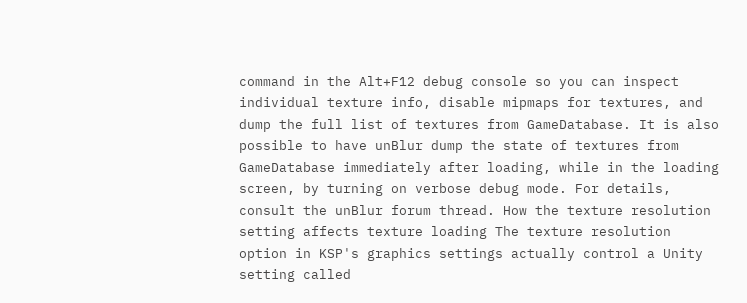command in the Alt+F12 debug console so you can inspect individual texture info, disable mipmaps for textures, and dump the full list of textures from GameDatabase. It is also possible to have unBlur dump the state of textures from GameDatabase immediately after loading, while in the loading screen, by turning on verbose debug mode. For details, consult the unBlur forum thread. How the texture resolution setting affects texture loading The texture resolution option in KSP's graphics settings actually control a Unity setting called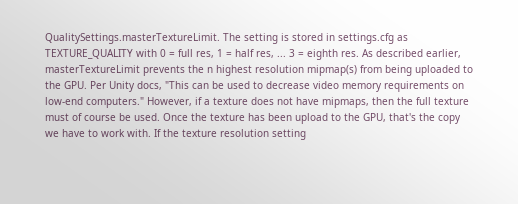QualitySettings.masterTextureLimit. The setting is stored in settings.cfg as TEXTURE_QUALITY with 0 = full res, 1 = half res, ... 3 = eighth res. As described earlier, masterTextureLimit prevents the n highest resolution mipmap(s) from being uploaded to the GPU. Per Unity docs, "This can be used to decrease video memory requirements on low-end computers." However, if a texture does not have mipmaps, then the full texture must of course be used. Once the texture has been upload to the GPU, that's the copy we have to work with. If the texture resolution setting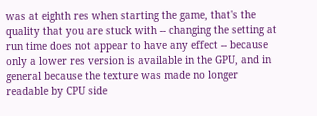was at eighth res when starting the game, that's the quality that you are stuck with -- changing the setting at run time does not appear to have any effect -- because only a lower res version is available in the GPU, and in general because the texture was made no longer readable by CPU side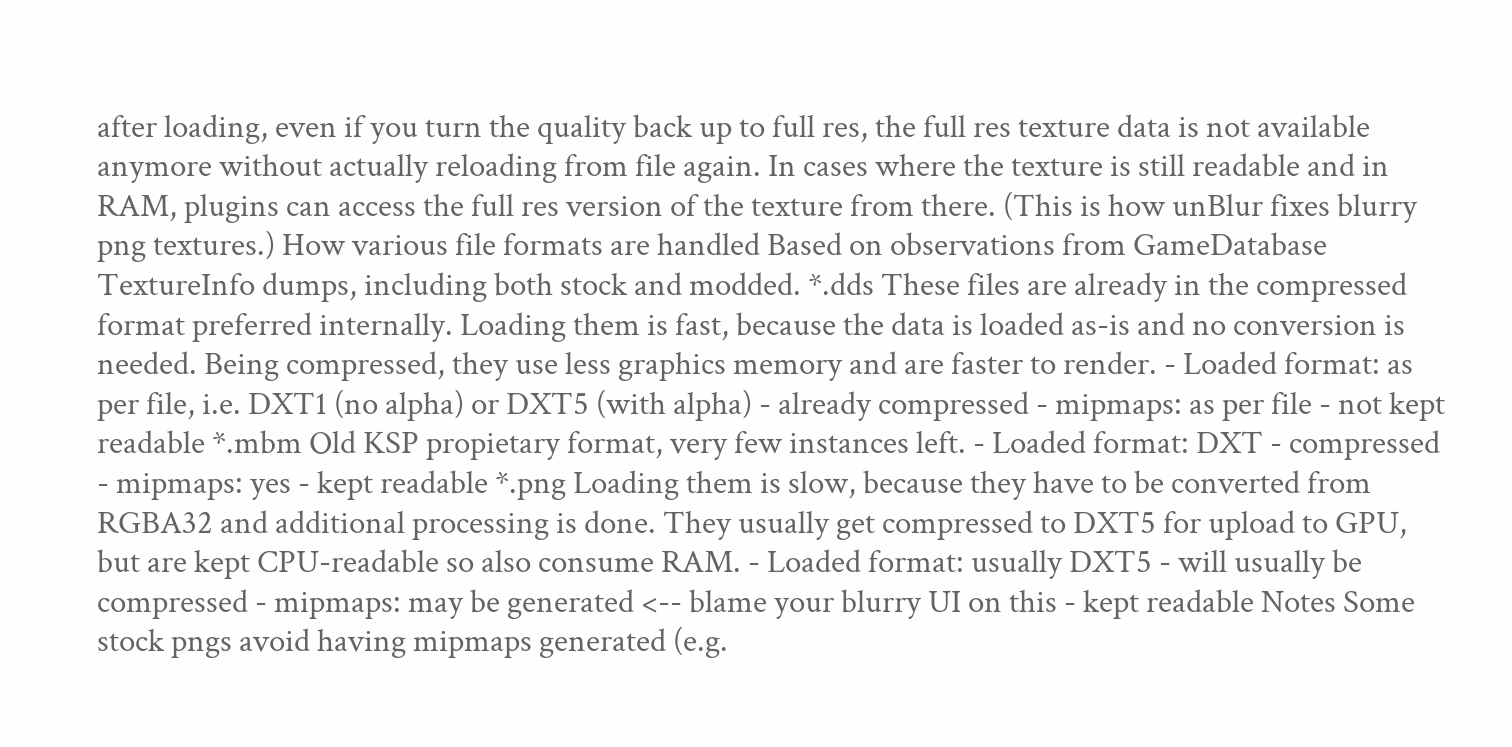after loading, even if you turn the quality back up to full res, the full res texture data is not available anymore without actually reloading from file again. In cases where the texture is still readable and in RAM, plugins can access the full res version of the texture from there. (This is how unBlur fixes blurry png textures.) How various file formats are handled Based on observations from GameDatabase TextureInfo dumps, including both stock and modded. *.dds These files are already in the compressed format preferred internally. Loading them is fast, because the data is loaded as-is and no conversion is needed. Being compressed, they use less graphics memory and are faster to render. - Loaded format: as per file, i.e. DXT1 (no alpha) or DXT5 (with alpha) - already compressed - mipmaps: as per file - not kept readable *.mbm Old KSP propietary format, very few instances left. - Loaded format: DXT - compressed - mipmaps: yes - kept readable *.png Loading them is slow, because they have to be converted from RGBA32 and additional processing is done. They usually get compressed to DXT5 for upload to GPU, but are kept CPU-readable so also consume RAM. - Loaded format: usually DXT5 - will usually be compressed - mipmaps: may be generated <-- blame your blurry UI on this - kept readable Notes Some stock pngs avoid having mipmaps generated (e.g.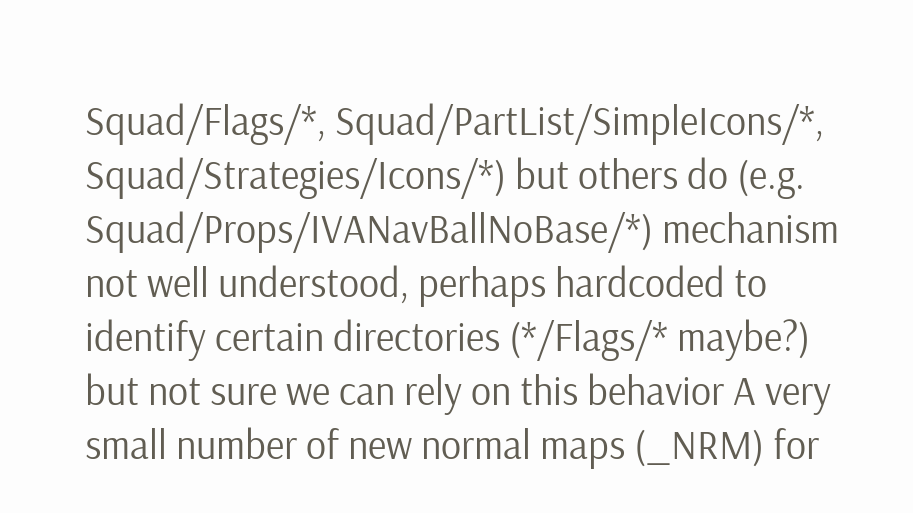Squad/Flags/*, Squad/PartList/SimpleIcons/*, Squad/Strategies/Icons/*) but others do (e.g. Squad/Props/IVANavBallNoBase/*) mechanism not well understood, perhaps hardcoded to identify certain directories (*/Flags/* maybe?) but not sure we can rely on this behavior A very small number of new normal maps (_NRM) for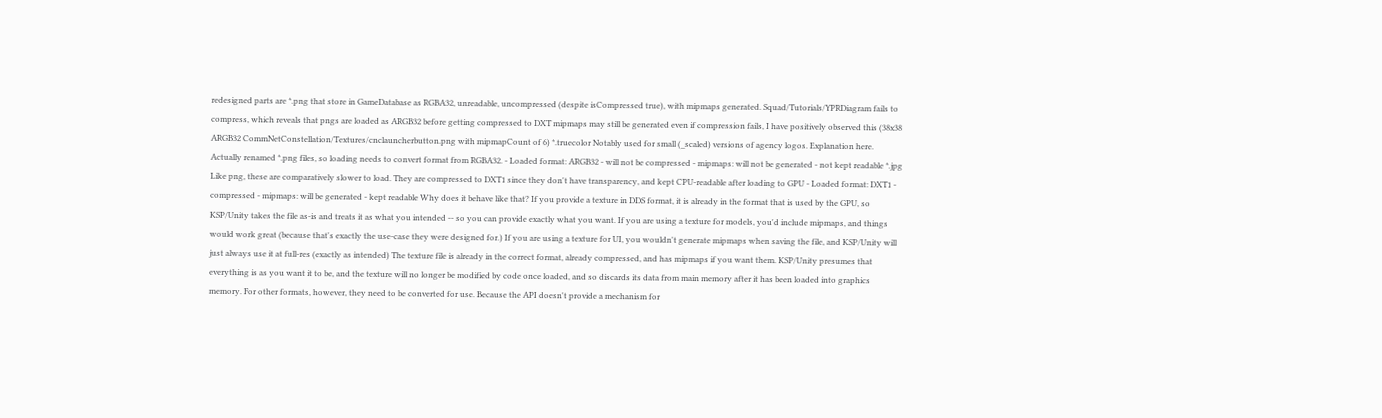redesigned parts are *.png that store in GameDatabase as RGBA32, unreadable, uncompressed (despite isCompressed true), with mipmaps generated. Squad/Tutorials/YPRDiagram fails to compress, which reveals that pngs are loaded as ARGB32 before getting compressed to DXT mipmaps may still be generated even if compression fails, I have positively observed this (38x38 ARGB32 CommNetConstellation/Textures/cnclauncherbutton.png with mipmapCount of 6) *.truecolor Notably used for small (_scaled) versions of agency logos. Explanation here. Actually renamed *.png files, so loading needs to convert format from RGBA32. - Loaded format: ARGB32 - will not be compressed - mipmaps: will not be generated - not kept readable *.jpg Like png, these are comparatively slower to load. They are compressed to DXT1 since they don't have transparency, and kept CPU-readable after loading to GPU - Loaded format: DXT1 - compressed - mipmaps: will be generated - kept readable Why does it behave like that? If you provide a texture in DDS format, it is already in the format that is used by the GPU, so KSP/Unity takes the file as-is and treats it as what you intended -- so you can provide exactly what you want. If you are using a texture for models, you'd include mipmaps, and things would work great (because that's exactly the use-case they were designed for.) If you are using a texture for UI, you wouldn't generate mipmaps when saving the file, and KSP/Unity will just always use it at full-res (exactly as intended) The texture file is already in the correct format, already compressed, and has mipmaps if you want them. KSP/Unity presumes that everything is as you want it to be, and the texture will no longer be modified by code once loaded, and so discards its data from main memory after it has been loaded into graphics memory. For other formats, however, they need to be converted for use. Because the API doesn't provide a mechanism for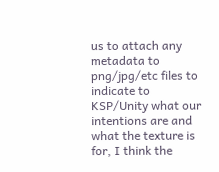us to attach any metadata to png/jpg/etc files to indicate to KSP/Unity what our intentions are and what the texture is for, I think the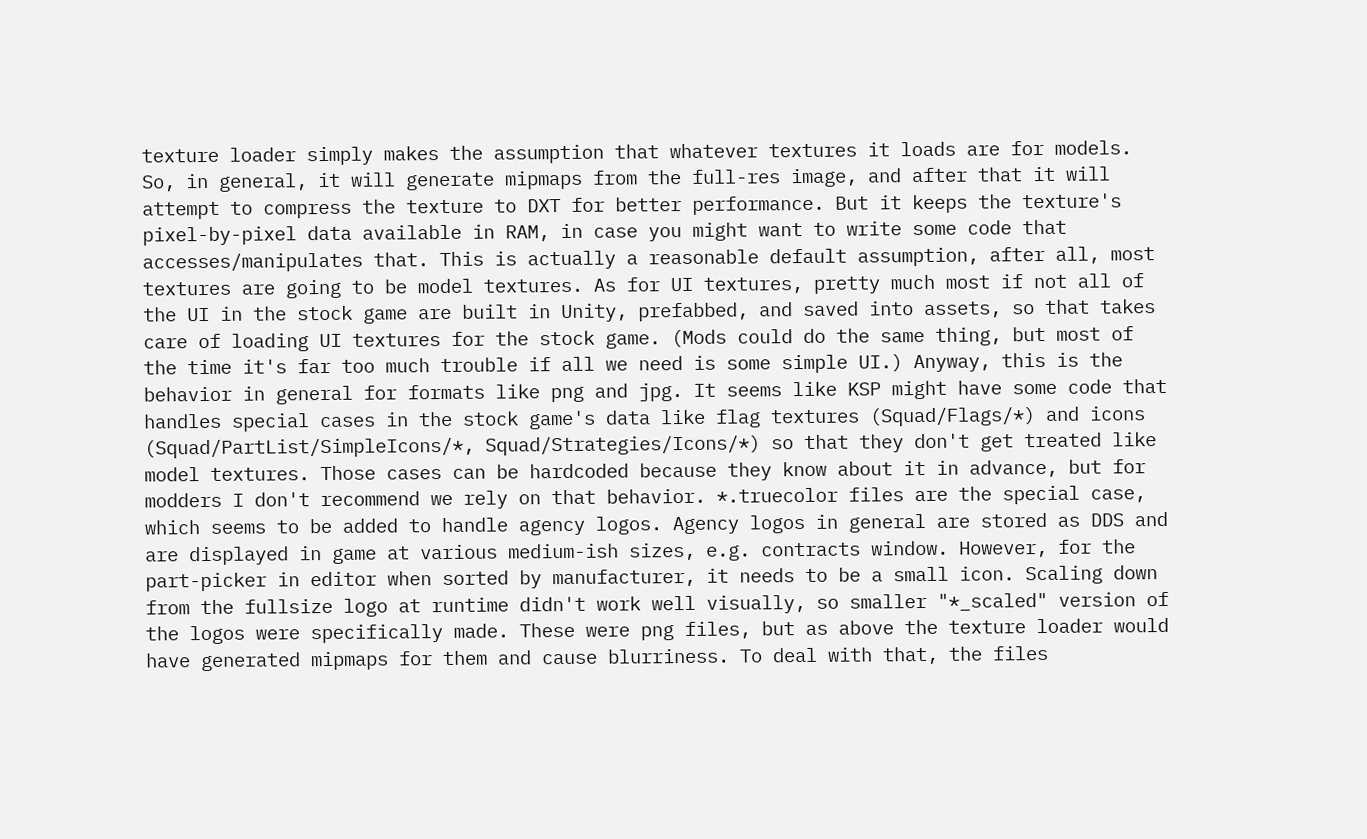texture loader simply makes the assumption that whatever textures it loads are for models. So, in general, it will generate mipmaps from the full-res image, and after that it will attempt to compress the texture to DXT for better performance. But it keeps the texture's pixel-by-pixel data available in RAM, in case you might want to write some code that accesses/manipulates that. This is actually a reasonable default assumption, after all, most textures are going to be model textures. As for UI textures, pretty much most if not all of the UI in the stock game are built in Unity, prefabbed, and saved into assets, so that takes care of loading UI textures for the stock game. (Mods could do the same thing, but most of the time it's far too much trouble if all we need is some simple UI.) Anyway, this is the behavior in general for formats like png and jpg. It seems like KSP might have some code that handles special cases in the stock game's data like flag textures (Squad/Flags/*) and icons (Squad/PartList/SimpleIcons/*, Squad/Strategies/Icons/*) so that they don't get treated like model textures. Those cases can be hardcoded because they know about it in advance, but for modders I don't recommend we rely on that behavior. *.truecolor files are the special case, which seems to be added to handle agency logos. Agency logos in general are stored as DDS and are displayed in game at various medium-ish sizes, e.g. contracts window. However, for the part-picker in editor when sorted by manufacturer, it needs to be a small icon. Scaling down from the fullsize logo at runtime didn't work well visually, so smaller "*_scaled" version of the logos were specifically made. These were png files, but as above the texture loader would have generated mipmaps for them and cause blurriness. To deal with that, the files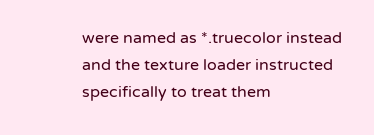were named as *.truecolor instead and the texture loader instructed specifically to treat them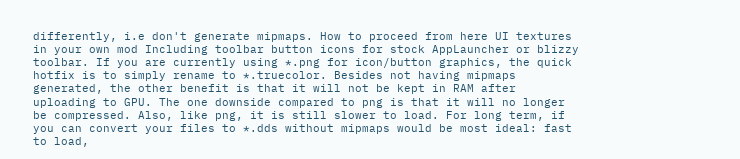differently, i.e don't generate mipmaps. How to proceed from here UI textures in your own mod Including toolbar button icons for stock AppLauncher or blizzy toolbar. If you are currently using *.png for icon/button graphics, the quick hotfix is to simply rename to *.truecolor. Besides not having mipmaps generated, the other benefit is that it will not be kept in RAM after uploading to GPU. The one downside compared to png is that it will no longer be compressed. Also, like png, it is still slower to load. For long term, if you can convert your files to *.dds without mipmaps would be most ideal: fast to load,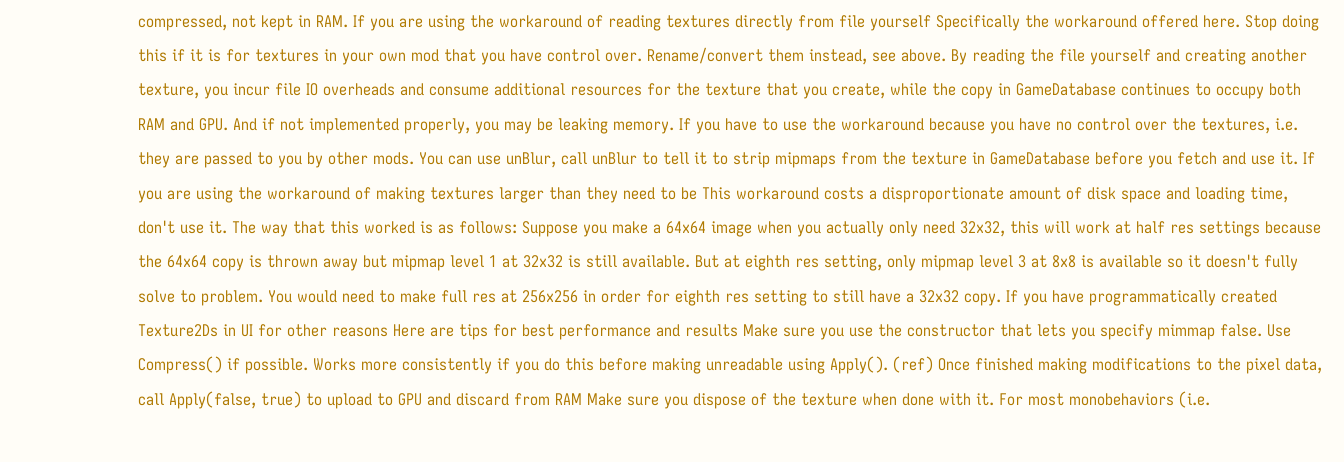compressed, not kept in RAM. If you are using the workaround of reading textures directly from file yourself Specifically the workaround offered here. Stop doing this if it is for textures in your own mod that you have control over. Rename/convert them instead, see above. By reading the file yourself and creating another texture, you incur file IO overheads and consume additional resources for the texture that you create, while the copy in GameDatabase continues to occupy both RAM and GPU. And if not implemented properly, you may be leaking memory. If you have to use the workaround because you have no control over the textures, i.e. they are passed to you by other mods. You can use unBlur, call unBlur to tell it to strip mipmaps from the texture in GameDatabase before you fetch and use it. If you are using the workaround of making textures larger than they need to be This workaround costs a disproportionate amount of disk space and loading time, don't use it. The way that this worked is as follows: Suppose you make a 64x64 image when you actually only need 32x32, this will work at half res settings because the 64x64 copy is thrown away but mipmap level 1 at 32x32 is still available. But at eighth res setting, only mipmap level 3 at 8x8 is available so it doesn't fully solve to problem. You would need to make full res at 256x256 in order for eighth res setting to still have a 32x32 copy. If you have programmatically created Texture2Ds in UI for other reasons Here are tips for best performance and results Make sure you use the constructor that lets you specify mimmap false. Use Compress() if possible. Works more consistently if you do this before making unreadable using Apply(). (ref) Once finished making modifications to the pixel data, call Apply(false, true) to upload to GPU and discard from RAM Make sure you dispose of the texture when done with it. For most monobehaviors (i.e.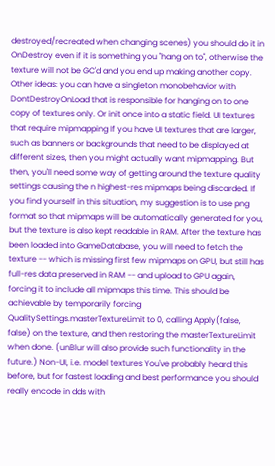destroyed/recreated when changing scenes) you should do it in OnDestroy even if it is something you "hang on to", otherwise the texture will not be GC'd and you end up making another copy. Other ideas: you can have a singleton monobehavior with DontDestroyOnLoad that is responsible for hanging on to one copy of textures only. Or init once into a static field. UI textures that require mipmapping If you have UI textures that are larger, such as banners or backgrounds that need to be displayed at different sizes, then you might actually want mipmapping. But then, you'll need some way of getting around the texture quality settings causing the n highest-res mipmaps being discarded. If you find yourself in this situation, my suggestion is to use png format so that mipmaps will be automatically generated for you, but the texture is also kept readable in RAM. After the texture has been loaded into GameDatabase, you will need to fetch the texture -- which is missing first few mipmaps on GPU, but still has full-res data preserved in RAM -- and upload to GPU again, forcing it to include all mipmaps this time. This should be achievable by temporarily forcing QualitySettings.masterTextureLimit to 0, calling Apply(false, false) on the texture, and then restoring the masterTextureLimit when done. (unBlur will also provide such functionality in the future.) Non-UI, i.e. model textures You've probably heard this before, but for fastest loading and best performance you should really encode in dds with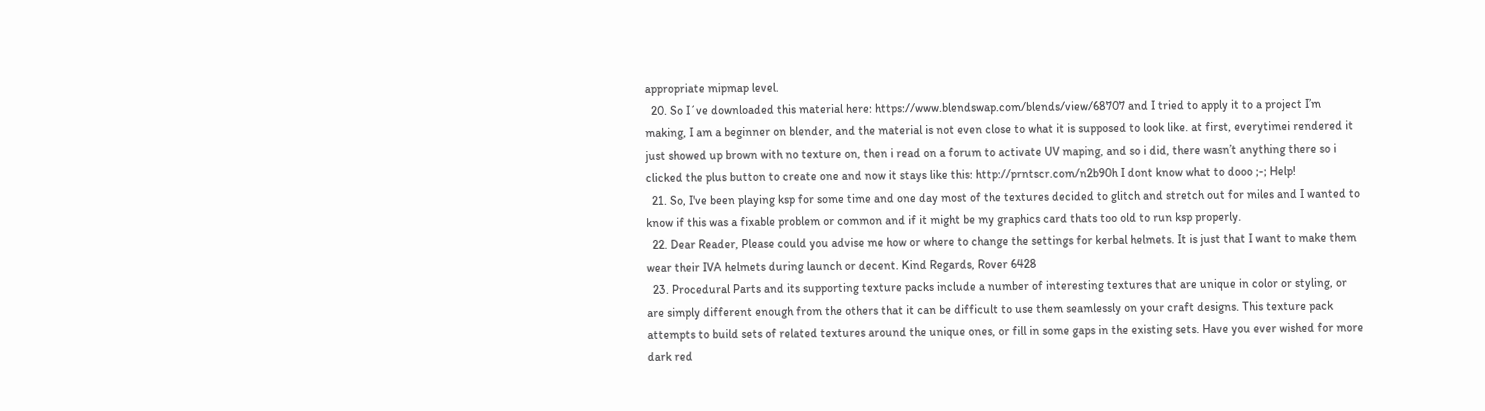appropriate mipmap level.
  20. So I´ve downloaded this material here: https://www.blendswap.com/blends/view/68707 and I tried to apply it to a project I’m making, I am a beginner on blender, and the material is not even close to what it is supposed to look like. at first, everytimei rendered it just showed up brown with no texture on, then i read on a forum to activate UV maping, and so i did, there wasn’t anything there so i clicked the plus button to create one and now it stays like this: http://prntscr.com/n2b90h I dont know what to dooo ;-; Help!
  21. So, I've been playing ksp for some time and one day most of the textures decided to glitch and stretch out for miles and I wanted to know if this was a fixable problem or common and if it might be my graphics card thats too old to run ksp properly.
  22. Dear Reader, Please could you advise me how or where to change the settings for kerbal helmets. It is just that I want to make them wear their IVA helmets during launch or decent. Kind Regards, Rover 6428
  23. Procedural Parts and its supporting texture packs include a number of interesting textures that are unique in color or styling, or are simply different enough from the others that it can be difficult to use them seamlessly on your craft designs. This texture pack attempts to build sets of related textures around the unique ones, or fill in some gaps in the existing sets. Have you ever wished for more dark red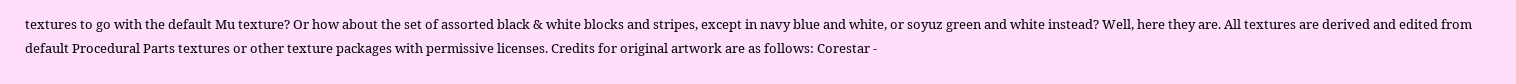textures to go with the default Mu texture? Or how about the set of assorted black & white blocks and stripes, except in navy blue and white, or soyuz green and white instead? Well, here they are. All textures are derived and edited from default Procedural Parts textures or other texture packages with permissive licenses. Credits for original artwork are as follows: Corestar -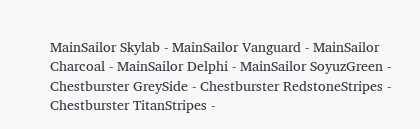MainSailor Skylab - MainSailor Vanguard - MainSailor Charcoal - MainSailor Delphi - MainSailor SoyuzGreen - Chestburster GreySide - Chestburster RedstoneStripes - Chestburster TitanStripes -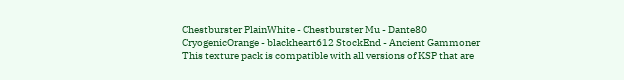Chestburster PlainWhite - Chestburster Mu - Dante80 CryogenicOrange - blackheart612 StockEnd - Ancient Gammoner This texture pack is compatible with all versions of KSP that are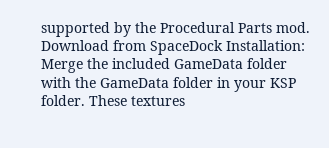supported by the Procedural Parts mod. Download from SpaceDock Installation: Merge the included GameData folder with the GameData folder in your KSP folder. These textures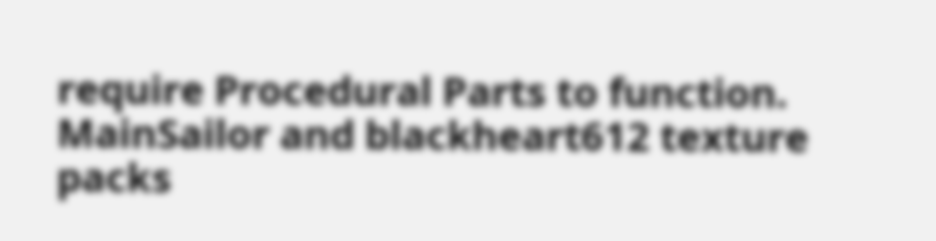require Procedural Parts to function. MainSailor and blackheart612 texture packs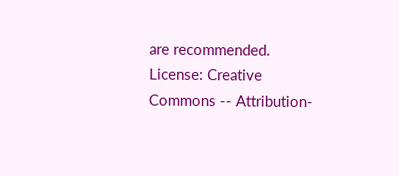are recommended. License: Creative Commons -- Attribution-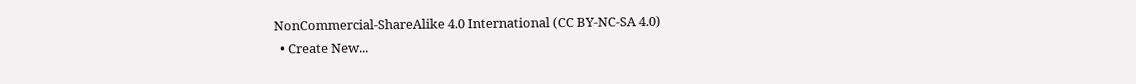NonCommercial-ShareAlike 4.0 International (CC BY-NC-SA 4.0)
  • Create New...